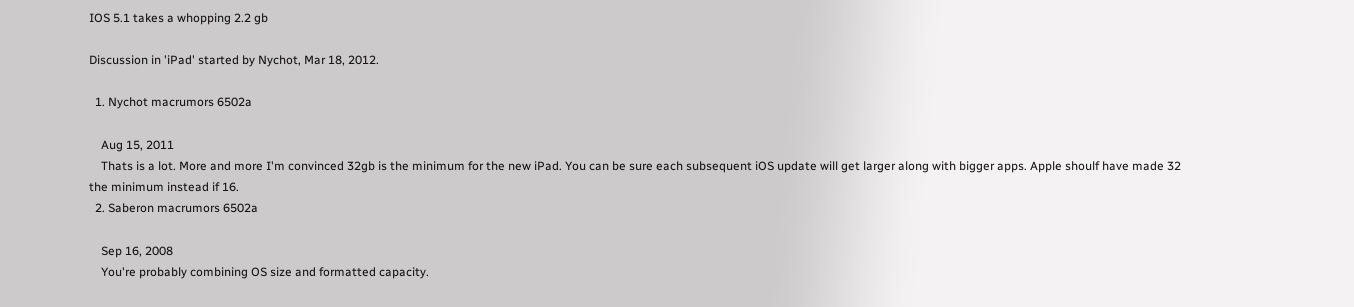IOS 5.1 takes a whopping 2.2 gb

Discussion in 'iPad' started by Nychot, Mar 18, 2012.

  1. Nychot macrumors 6502a

    Aug 15, 2011
    Thats is a lot. More and more I'm convinced 32gb is the minimum for the new iPad. You can be sure each subsequent iOS update will get larger along with bigger apps. Apple shoulf have made 32 the minimum instead if 16.
  2. Saberon macrumors 6502a

    Sep 16, 2008
    You're probably combining OS size and formatted capacity.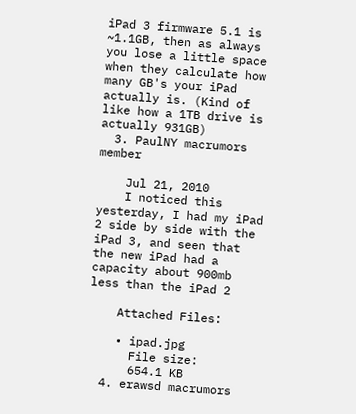iPad 3 firmware 5.1 is ~1.1GB, then as always you lose a little space when they calculate how many GB's your iPad actually is. (Kind of like how a 1TB drive is actually 931GB)
  3. PaulNY macrumors member

    Jul 21, 2010
    I noticed this yesterday, I had my iPad 2 side by side with the iPad 3, and seen that the new iPad had a capacity about 900mb less than the iPad 2

    Attached Files:

    • ipad.jpg
      File size:
      654.1 KB
  4. erawsd macrumors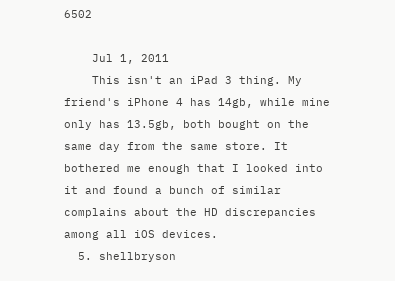6502

    Jul 1, 2011
    This isn't an iPad 3 thing. My friend's iPhone 4 has 14gb, while mine only has 13.5gb, both bought on the same day from the same store. It bothered me enough that I looked into it and found a bunch of similar complains about the HD discrepancies among all iOS devices.
  5. shellbryson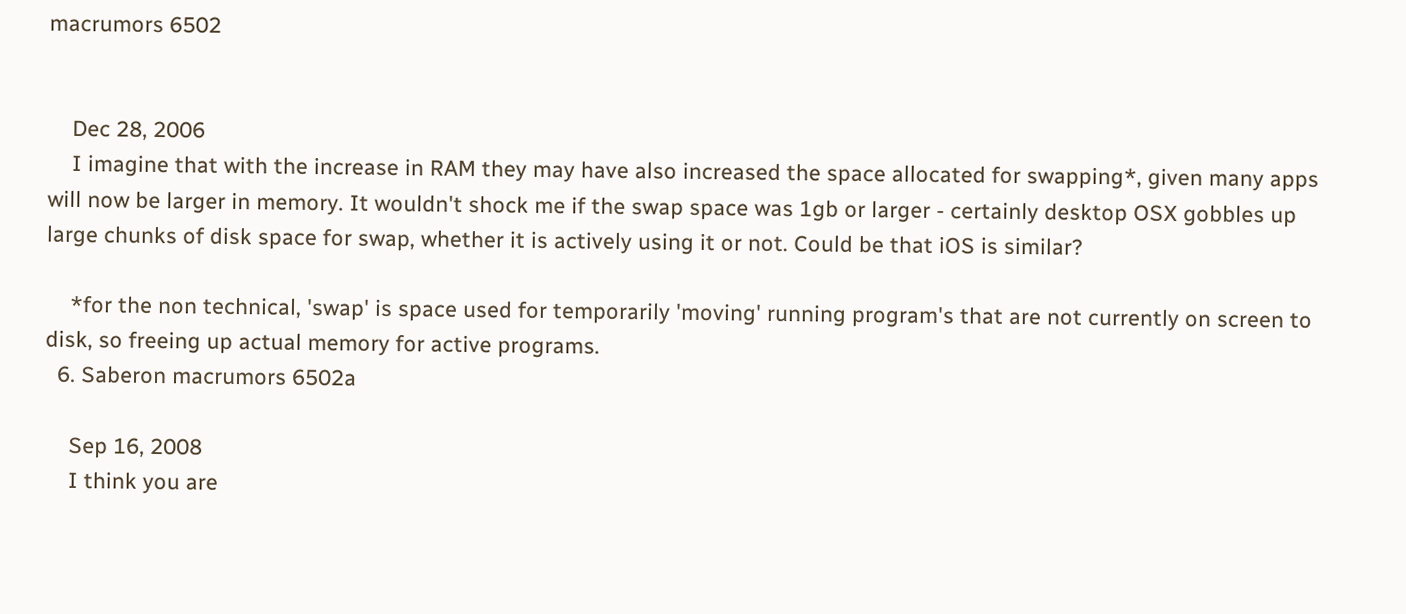macrumors 6502


    Dec 28, 2006
    I imagine that with the increase in RAM they may have also increased the space allocated for swapping*, given many apps will now be larger in memory. It wouldn't shock me if the swap space was 1gb or larger - certainly desktop OSX gobbles up large chunks of disk space for swap, whether it is actively using it or not. Could be that iOS is similar?

    *for the non technical, 'swap' is space used for temporarily 'moving' running program's that are not currently on screen to disk, so freeing up actual memory for active programs.
  6. Saberon macrumors 6502a

    Sep 16, 2008
    I think you are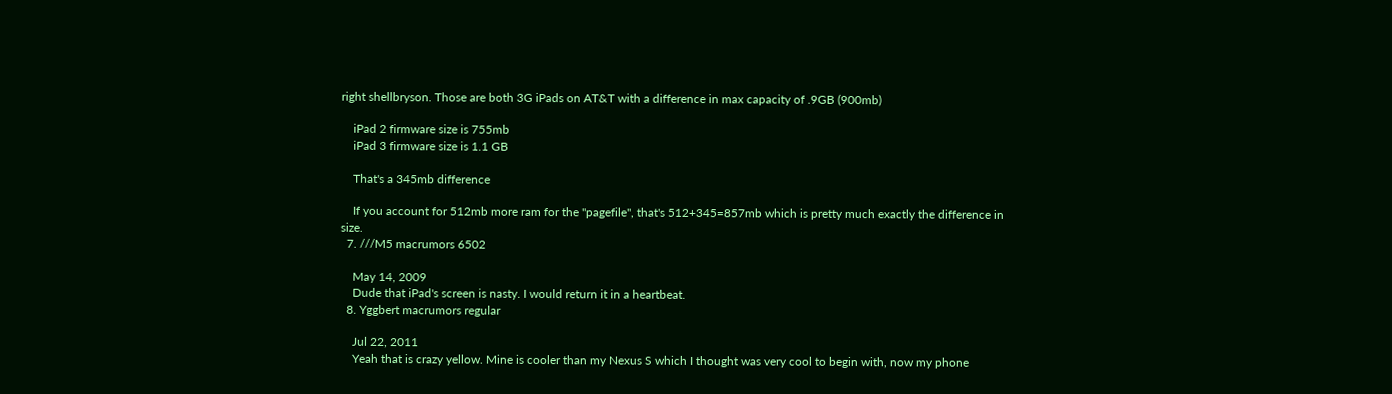right shellbryson. Those are both 3G iPads on AT&T with a difference in max capacity of .9GB (900mb)

    iPad 2 firmware size is 755mb
    iPad 3 firmware size is 1.1 GB

    That's a 345mb difference

    If you account for 512mb more ram for the "pagefile", that's 512+345=857mb which is pretty much exactly the difference in size.
  7. ///M5 macrumors 6502

    May 14, 2009
    Dude that iPad's screen is nasty. I would return it in a heartbeat.
  8. Yggbert macrumors regular

    Jul 22, 2011
    Yeah that is crazy yellow. Mine is cooler than my Nexus S which I thought was very cool to begin with, now my phone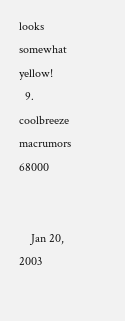looks somewhat yellow!
  9. coolbreeze macrumors 68000


    Jan 20, 2003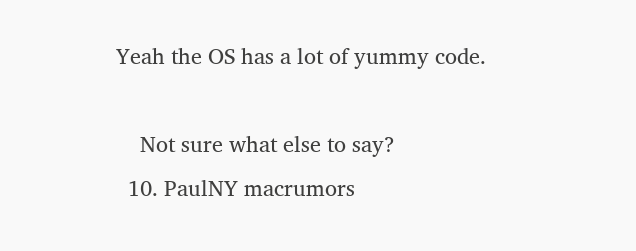Yeah the OS has a lot of yummy code.

    Not sure what else to say?
  10. PaulNY macrumors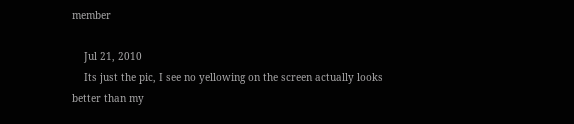member

    Jul 21, 2010
    Its just the pic, I see no yellowing on the screen actually looks better than my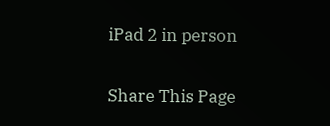iPad 2 in person

Share This Page